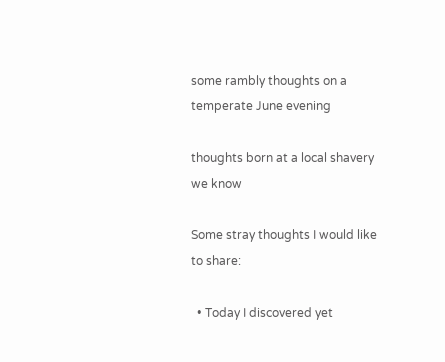some rambly thoughts on a temperate June evening

thoughts born at a local shavery we know

Some stray thoughts I would like to share:

  • Today I discovered yet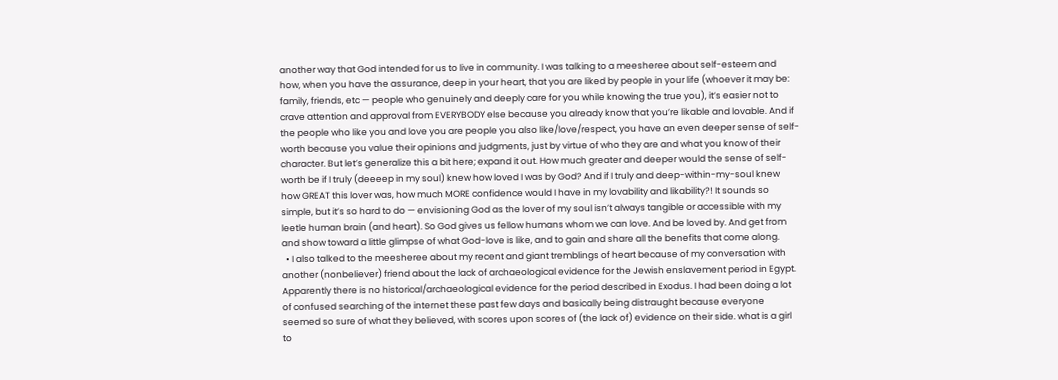another way that God intended for us to live in community. I was talking to a meesheree about self-esteem and how, when you have the assurance, deep in your heart, that you are liked by people in your life (whoever it may be: family, friends, etc — people who genuinely and deeply care for you while knowing the true you), it’s easier not to crave attention and approval from EVERYBODY else because you already know that you’re likable and lovable. And if the people who like you and love you are people you also like/love/respect, you have an even deeper sense of self-worth because you value their opinions and judgments, just by virtue of who they are and what you know of their character. But let’s generalize this a bit here; expand it out. How much greater and deeper would the sense of self-worth be if I truly (deeeep in my soul) knew how loved I was by God? And if I truly and deep-within-my-soul knew how GREAT this lover was, how much MORE confidence would I have in my lovability and likability?! It sounds so simple, but it’s so hard to do — envisioning God as the lover of my soul isn’t always tangible or accessible with my leetle human brain (and heart). So God gives us fellow humans whom we can love. And be loved by. And get from and show toward a little glimpse of what God-love is like, and to gain and share all the benefits that come along.
  • I also talked to the meesheree about my recent and giant tremblings of heart because of my conversation with another (nonbeliever) friend about the lack of archaeological evidence for the Jewish enslavement period in Egypt. Apparently there is no historical/archaeological evidence for the period described in Exodus. I had been doing a lot of confused searching of the internet these past few days and basically being distraught because everyone seemed so sure of what they believed, with scores upon scores of (the lack of) evidence on their side. what is a girl to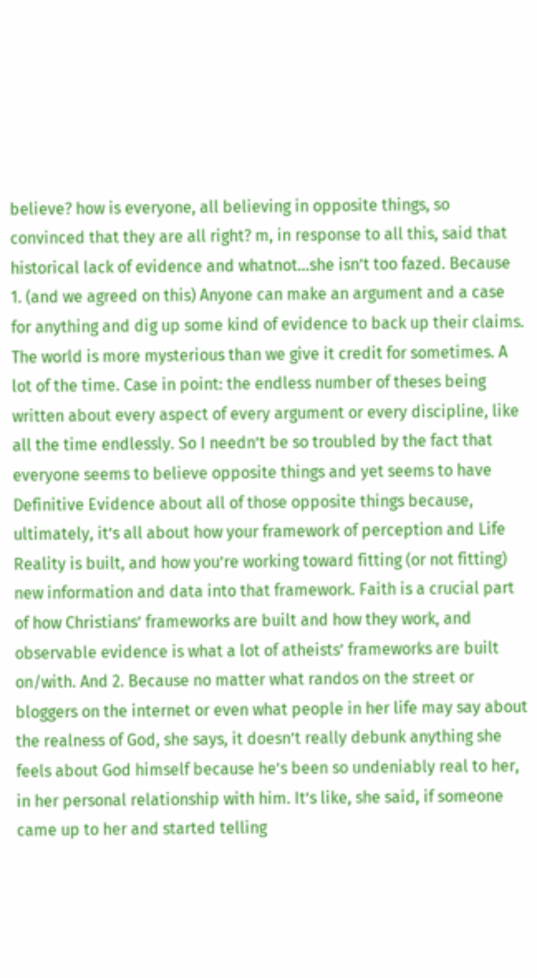believe? how is everyone, all believing in opposite things, so convinced that they are all right? m, in response to all this, said that historical lack of evidence and whatnot…she isn’t too fazed. Because 1. (and we agreed on this) Anyone can make an argument and a case for anything and dig up some kind of evidence to back up their claims. The world is more mysterious than we give it credit for sometimes. A lot of the time. Case in point: the endless number of theses being written about every aspect of every argument or every discipline, like all the time endlessly. So I needn’t be so troubled by the fact that everyone seems to believe opposite things and yet seems to have Definitive Evidence about all of those opposite things because, ultimately, it’s all about how your framework of perception and Life Reality is built, and how you’re working toward fitting (or not fitting) new information and data into that framework. Faith is a crucial part of how Christians’ frameworks are built and how they work, and observable evidence is what a lot of atheists’ frameworks are built on/with. And 2. Because no matter what randos on the street or bloggers on the internet or even what people in her life may say about the realness of God, she says, it doesn’t really debunk anything she feels about God himself because he’s been so undeniably real to her, in her personal relationship with him. It’s like, she said, if someone came up to her and started telling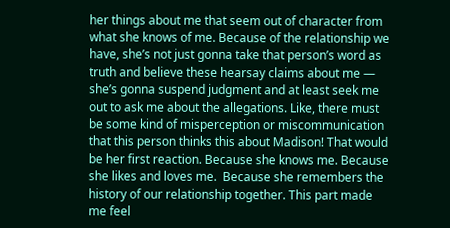her things about me that seem out of character from what she knows of me. Because of the relationship we have, she’s not just gonna take that person’s word as truth and believe these hearsay claims about me — she’s gonna suspend judgment and at least seek me out to ask me about the allegations. Like, there must be some kind of misperception or miscommunication that this person thinks this about Madison! That would be her first reaction. Because she knows me. Because she likes and loves me.  Because she remembers the history of our relationship together. This part made me feel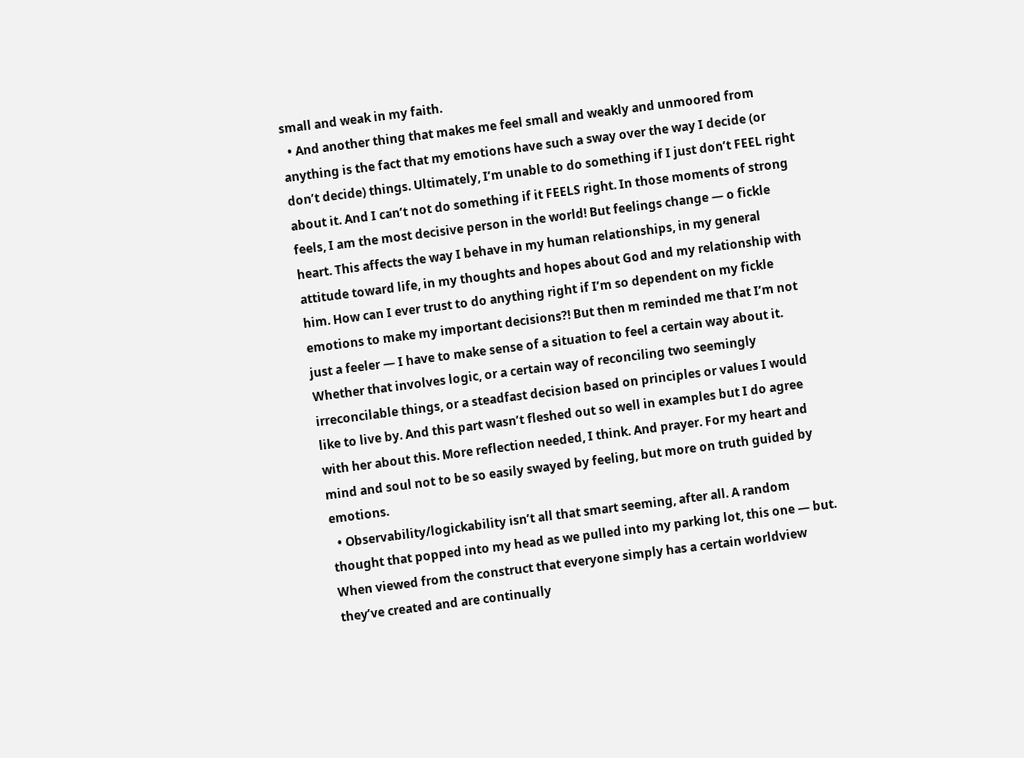small and weak in my faith.
  • And another thing that makes me feel small and weakly and unmoored from anything is the fact that my emotions have such a sway over the way I decide (or don’t decide) things. Ultimately, I’m unable to do something if I just don’t FEEL right about it. And I can’t not do something if it FEELS right. In those moments of strong feels, I am the most decisive person in the world! But feelings change — o fickle heart. This affects the way I behave in my human relationships, in my general attitude toward life, in my thoughts and hopes about God and my relationship with him. How can I ever trust to do anything right if I’m so dependent on my fickle emotions to make my important decisions?! But then m reminded me that I’m not just a feeler — I have to make sense of a situation to feel a certain way about it. Whether that involves logic, or a certain way of reconciling two seemingly irreconcilable things, or a steadfast decision based on principles or values I would like to live by. And this part wasn’t fleshed out so well in examples but I do agree with her about this. More reflection needed, I think. And prayer. For my heart and mind and soul not to be so easily swayed by feeling, but more on truth guided by emotions.
  • Observability/logickability isn’t all that smart seeming, after all. A random thought that popped into my head as we pulled into my parking lot, this one — but. When viewed from the construct that everyone simply has a certain worldview they’ve created and are continually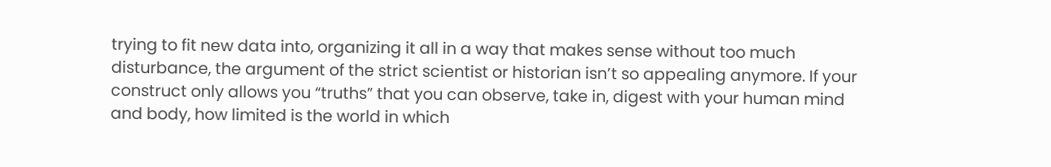trying to fit new data into, organizing it all in a way that makes sense without too much disturbance, the argument of the strict scientist or historian isn’t so appealing anymore. If your construct only allows you “truths” that you can observe, take in, digest with your human mind and body, how limited is the world in which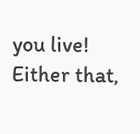you live! Either that,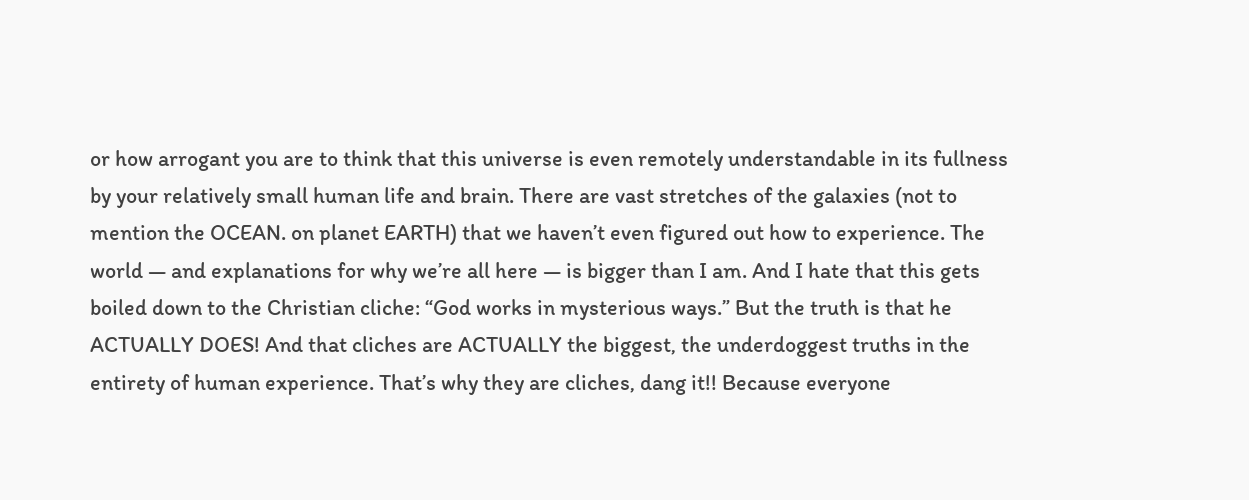or how arrogant you are to think that this universe is even remotely understandable in its fullness by your relatively small human life and brain. There are vast stretches of the galaxies (not to mention the OCEAN. on planet EARTH) that we haven’t even figured out how to experience. The world — and explanations for why we’re all here — is bigger than I am. And I hate that this gets boiled down to the Christian cliche: “God works in mysterious ways.” But the truth is that he ACTUALLY DOES! And that cliches are ACTUALLY the biggest, the underdoggest truths in the entirety of human experience. That’s why they are cliches, dang it!! Because everyone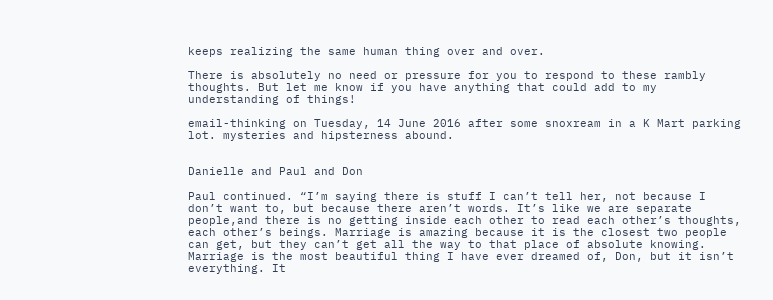keeps realizing the same human thing over and over.

There is absolutely no need or pressure for you to respond to these rambly thoughts. But let me know if you have anything that could add to my understanding of things!

email-thinking on Tuesday, 14 June 2016 after some snoxream in a K Mart parking lot. mysteries and hipsterness abound.


Danielle and Paul and Don

Paul continued. “I’m saying there is stuff I can’t tell her, not because I don’t want to, but because there aren’t words. It’s like we are separate people,and there is no getting inside each other to read each other’s thoughts, each other’s beings. Marriage is amazing because it is the closest two people can get, but they can’t get all the way to that place of absolute knowing. Marriage is the most beautiful thing I have ever dreamed of, Don, but it isn’t everything. It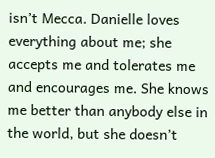isn’t Mecca. Danielle loves everything about me; she accepts me and tolerates me and encourages me. She knows me better than anybody else in the world, but she doesn’t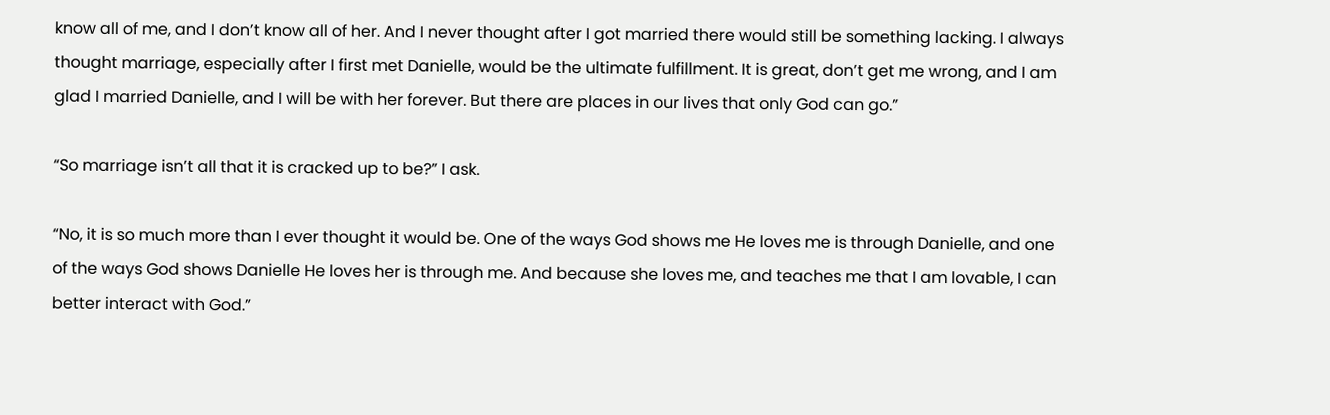know all of me, and I don’t know all of her. And I never thought after I got married there would still be something lacking. I always thought marriage, especially after I first met Danielle, would be the ultimate fulfillment. It is great, don’t get me wrong, and I am glad I married Danielle, and I will be with her forever. But there are places in our lives that only God can go.”

“So marriage isn’t all that it is cracked up to be?” I ask.

“No, it is so much more than I ever thought it would be. One of the ways God shows me He loves me is through Danielle, and one of the ways God shows Danielle He loves her is through me. And because she loves me, and teaches me that I am lovable, I can better interact with God.”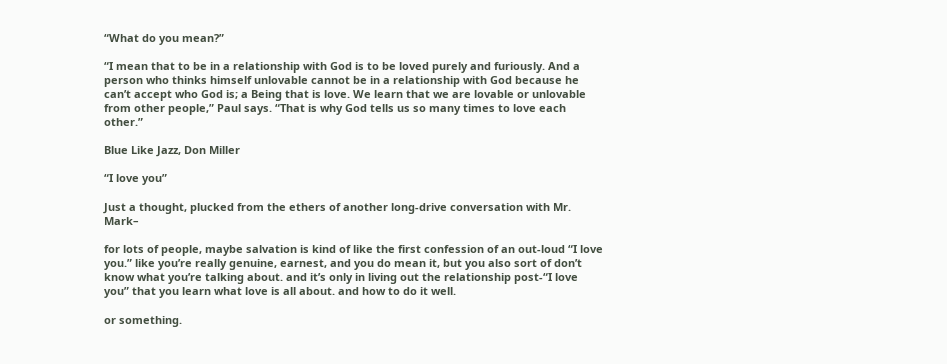“What do you mean?”

“I mean that to be in a relationship with God is to be loved purely and furiously. And a person who thinks himself unlovable cannot be in a relationship with God because he can’t accept who God is; a Being that is love. We learn that we are lovable or unlovable from other people,” Paul says. “That is why God tells us so many times to love each other.”

Blue Like Jazz, Don Miller

“I love you”

Just a thought, plucked from the ethers of another long-drive conversation with Mr. Mark–

for lots of people, maybe salvation is kind of like the first confession of an out-loud “I love you.” like you’re really genuine, earnest, and you do mean it, but you also sort of don’t know what you’re talking about. and it’s only in living out the relationship post-“I love you” that you learn what love is all about. and how to do it well.

or something.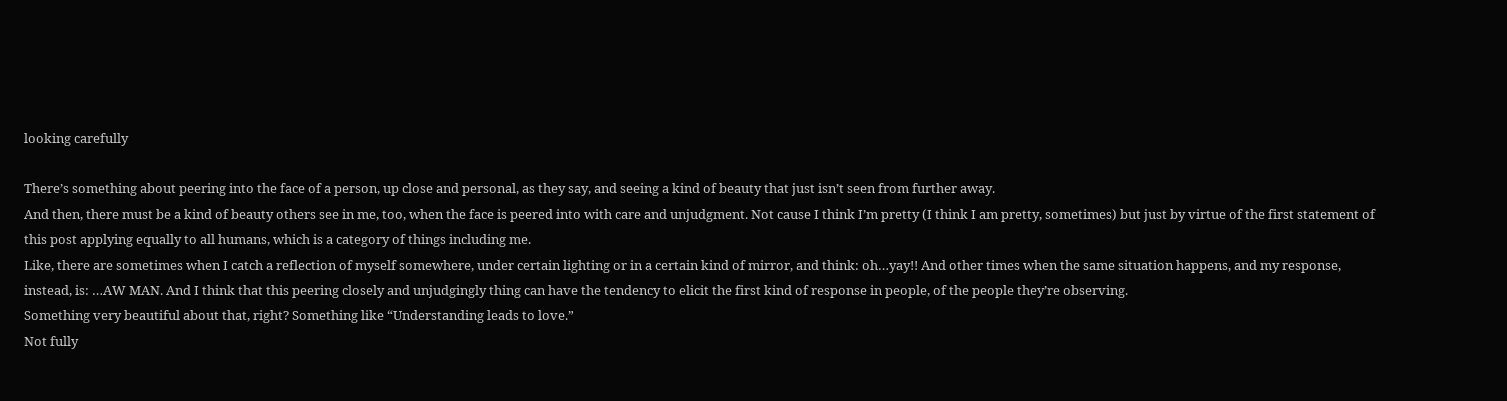looking carefully

There’s something about peering into the face of a person, up close and personal, as they say, and seeing a kind of beauty that just isn’t seen from further away.
And then, there must be a kind of beauty others see in me, too, when the face is peered into with care and unjudgment. Not cause I think I’m pretty (I think I am pretty, sometimes) but just by virtue of the first statement of this post applying equally to all humans, which is a category of things including me.
Like, there are sometimes when I catch a reflection of myself somewhere, under certain lighting or in a certain kind of mirror, and think: oh…yay!! And other times when the same situation happens, and my response, instead, is: …AW MAN. And I think that this peering closely and unjudgingly thing can have the tendency to elicit the first kind of response in people, of the people they’re observing.
Something very beautiful about that, right? Something like “Understanding leads to love.”
Not fully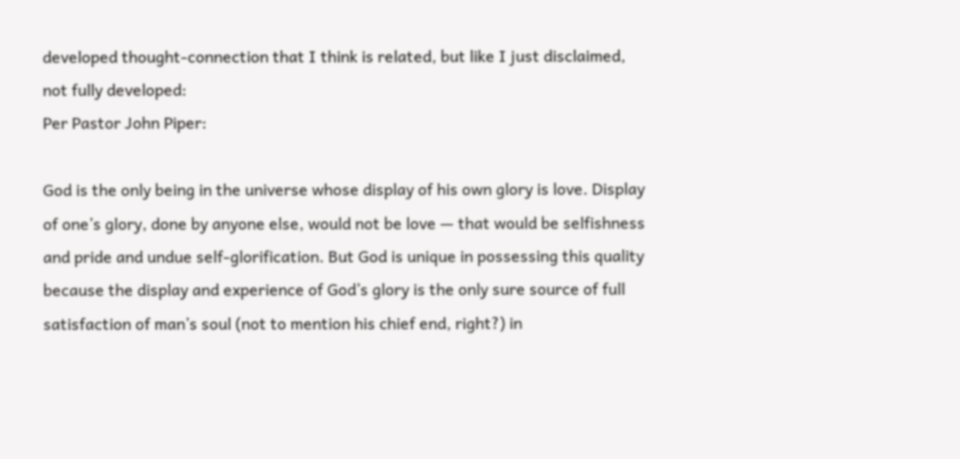developed thought-connection that I think is related, but like I just disclaimed, not fully developed:
Per Pastor John Piper:

God is the only being in the universe whose display of his own glory is love. Display of one’s glory, done by anyone else, would not be love — that would be selfishness and pride and undue self-glorification. But God is unique in possessing this quality because the display and experience of God’s glory is the only sure source of full satisfaction of man’s soul (not to mention his chief end, right?) in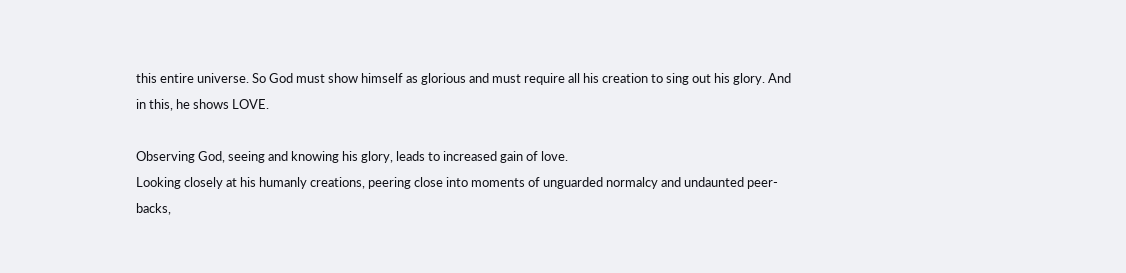this entire universe. So God must show himself as glorious and must require all his creation to sing out his glory. And in this, he shows LOVE.

Observing God, seeing and knowing his glory, leads to increased gain of love.
Looking closely at his humanly creations, peering close into moments of unguarded normalcy and undaunted peer-backs,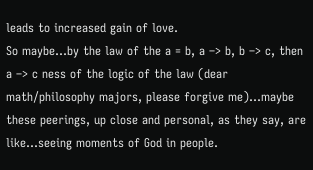leads to increased gain of love.
So maybe…by the law of the a = b, a –> b, b –> c, then a –> c ness of the logic of the law (dear math/philosophy majors, please forgive me)…maybe these peerings, up close and personal, as they say, are like…seeing moments of God in people.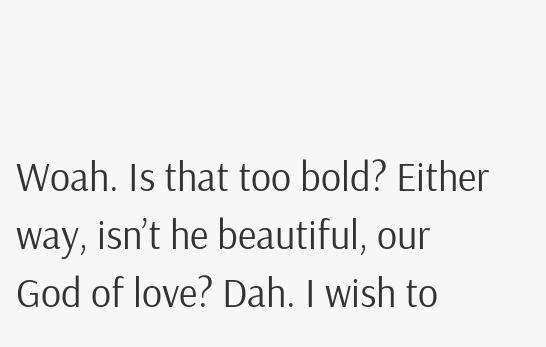Woah. Is that too bold? Either way, isn’t he beautiful, our God of love? Dah. I wish to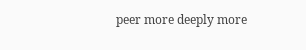peer more deeply more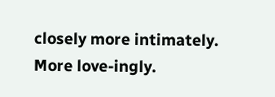closely more intimately. More love-ingly.